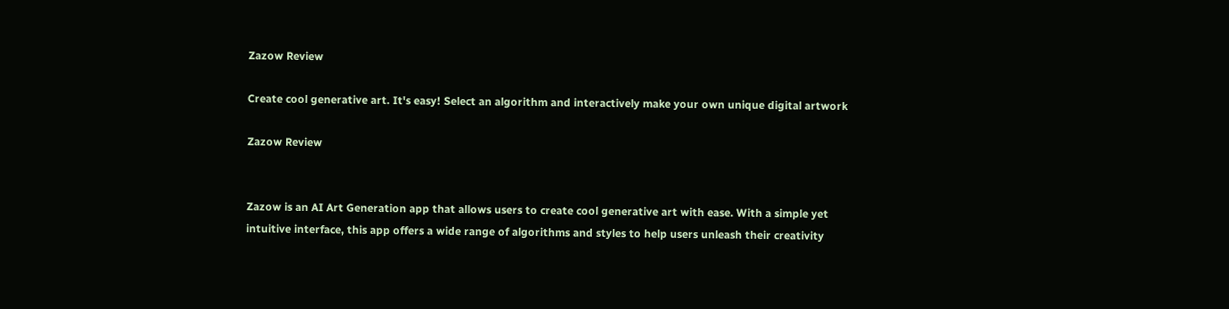Zazow Review

Create cool generative art. It's easy! Select an algorithm and interactively make your own unique digital artwork

Zazow Review


Zazow is an AI Art Generation app that allows users to create cool generative art with ease. With a simple yet intuitive interface, this app offers a wide range of algorithms and styles to help users unleash their creativity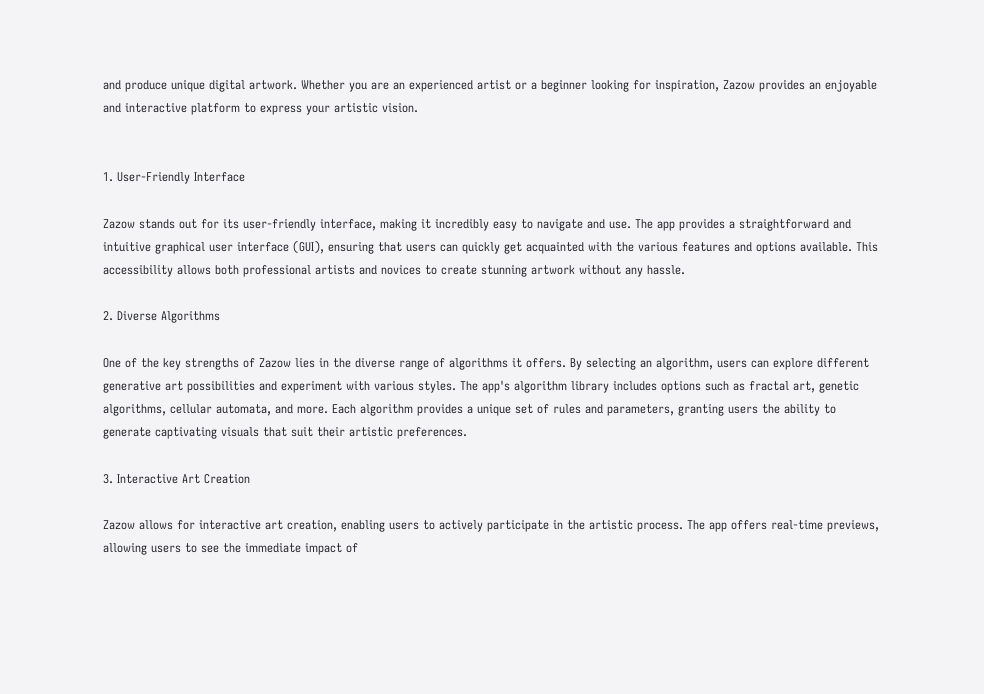and produce unique digital artwork. Whether you are an experienced artist or a beginner looking for inspiration, Zazow provides an enjoyable and interactive platform to express your artistic vision.


1. User-Friendly Interface

Zazow stands out for its user-friendly interface, making it incredibly easy to navigate and use. The app provides a straightforward and intuitive graphical user interface (GUI), ensuring that users can quickly get acquainted with the various features and options available. This accessibility allows both professional artists and novices to create stunning artwork without any hassle.

2. Diverse Algorithms

One of the key strengths of Zazow lies in the diverse range of algorithms it offers. By selecting an algorithm, users can explore different generative art possibilities and experiment with various styles. The app's algorithm library includes options such as fractal art, genetic algorithms, cellular automata, and more. Each algorithm provides a unique set of rules and parameters, granting users the ability to generate captivating visuals that suit their artistic preferences.

3. Interactive Art Creation

Zazow allows for interactive art creation, enabling users to actively participate in the artistic process. The app offers real-time previews, allowing users to see the immediate impact of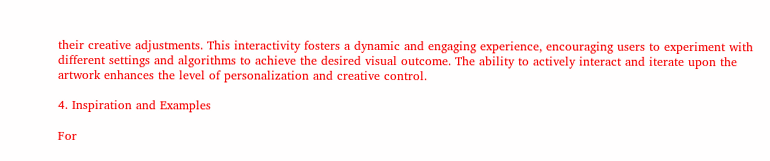their creative adjustments. This interactivity fosters a dynamic and engaging experience, encouraging users to experiment with different settings and algorithms to achieve the desired visual outcome. The ability to actively interact and iterate upon the artwork enhances the level of personalization and creative control.

4. Inspiration and Examples

For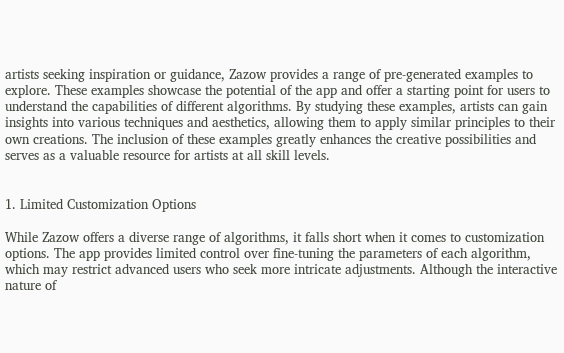artists seeking inspiration or guidance, Zazow provides a range of pre-generated examples to explore. These examples showcase the potential of the app and offer a starting point for users to understand the capabilities of different algorithms. By studying these examples, artists can gain insights into various techniques and aesthetics, allowing them to apply similar principles to their own creations. The inclusion of these examples greatly enhances the creative possibilities and serves as a valuable resource for artists at all skill levels.


1. Limited Customization Options

While Zazow offers a diverse range of algorithms, it falls short when it comes to customization options. The app provides limited control over fine-tuning the parameters of each algorithm, which may restrict advanced users who seek more intricate adjustments. Although the interactive nature of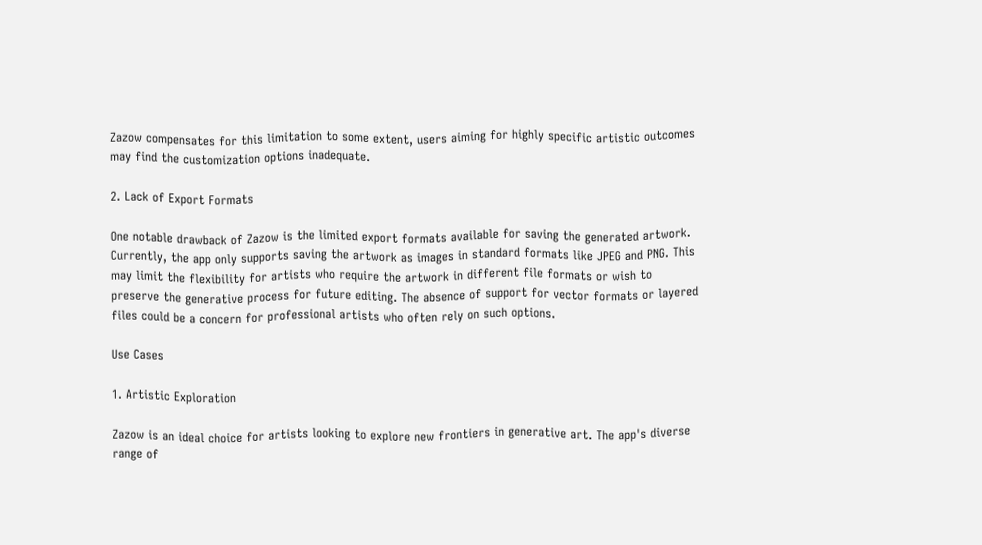Zazow compensates for this limitation to some extent, users aiming for highly specific artistic outcomes may find the customization options inadequate.

2. Lack of Export Formats

One notable drawback of Zazow is the limited export formats available for saving the generated artwork. Currently, the app only supports saving the artwork as images in standard formats like JPEG and PNG. This may limit the flexibility for artists who require the artwork in different file formats or wish to preserve the generative process for future editing. The absence of support for vector formats or layered files could be a concern for professional artists who often rely on such options.

Use Cases

1. Artistic Exploration

Zazow is an ideal choice for artists looking to explore new frontiers in generative art. The app's diverse range of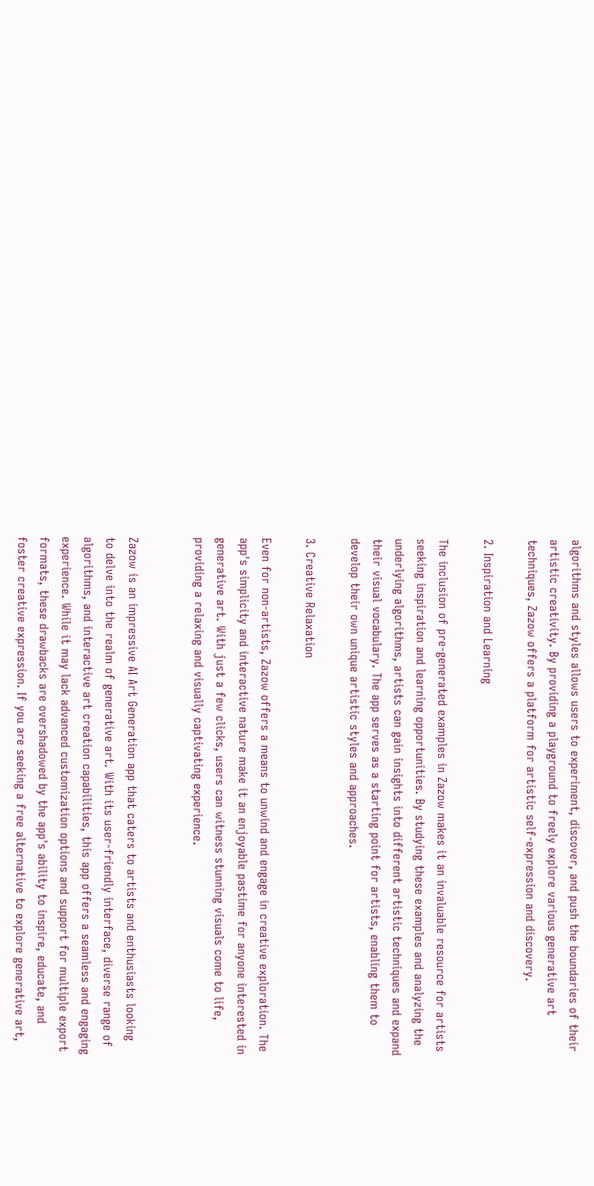algorithms and styles allows users to experiment, discover, and push the boundaries of their artistic creativity. By providing a playground to freely explore various generative art techniques, Zazow offers a platform for artistic self-expression and discovery.

2. Inspiration and Learning

The inclusion of pre-generated examples in Zazow makes it an invaluable resource for artists seeking inspiration and learning opportunities. By studying these examples and analyzing the underlying algorithms, artists can gain insights into different artistic techniques and expand their visual vocabulary. The app serves as a starting point for artists, enabling them to develop their own unique artistic styles and approaches.

3. Creative Relaxation

Even for non-artists, Zazow offers a means to unwind and engage in creative exploration. The app's simplicity and interactive nature make it an enjoyable pastime for anyone interested in generative art. With just a few clicks, users can witness stunning visuals come to life, providing a relaxing and visually captivating experience.


Zazow is an impressive AI Art Generation app that caters to artists and enthusiasts looking to delve into the realm of generative art. With its user-friendly interface, diverse range of algorithms, and interactive art creation capabilities, this app offers a seamless and engaging experience. While it may lack advanced customization options and support for multiple export formats, these drawbacks are overshadowed by the app's ability to inspire, educate, and foster creative expression. If you are seeking a free alternative to explore generative art,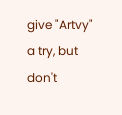give "Artvy" a try, but don't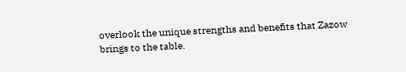overlook the unique strengths and benefits that Zazow brings to the table.